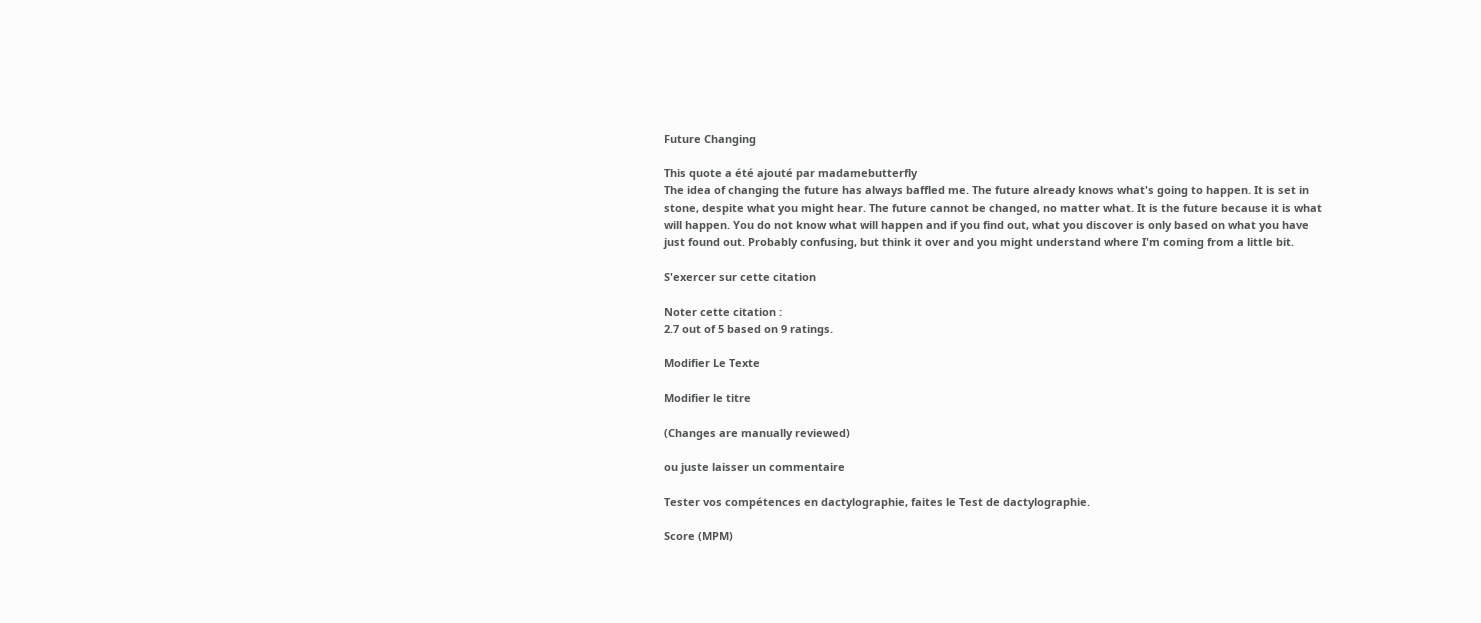Future Changing

This quote a été ajouté par madamebutterfly
The idea of changing the future has always baffled me. The future already knows what's going to happen. It is set in stone, despite what you might hear. The future cannot be changed, no matter what. It is the future because it is what will happen. You do not know what will happen and if you find out, what you discover is only based on what you have just found out. Probably confusing, but think it over and you might understand where I'm coming from a little bit.

S'exercer sur cette citation

Noter cette citation :
2.7 out of 5 based on 9 ratings.

Modifier Le Texte

Modifier le titre

(Changes are manually reviewed)

ou juste laisser un commentaire

Tester vos compétences en dactylographie, faites le Test de dactylographie.

Score (MPM)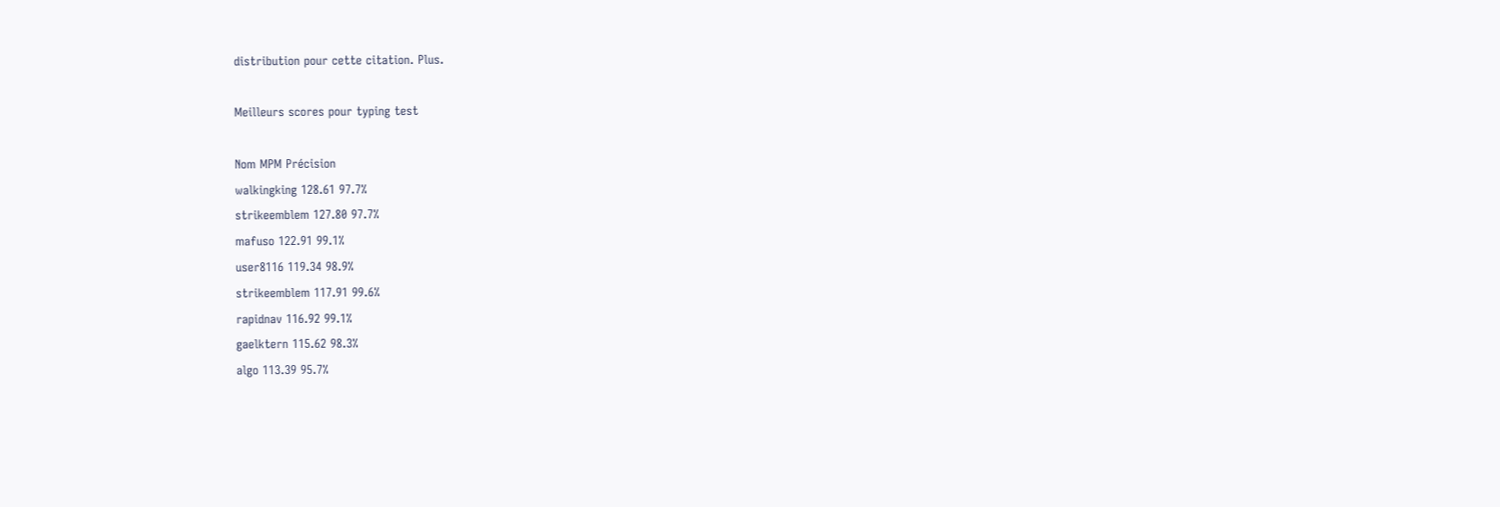distribution pour cette citation. Plus.

Meilleurs scores pour typing test

Nom MPM Précision
walkingking 128.61 97.7%
strikeemblem 127.80 97.7%
mafuso 122.91 99.1%
user8116 119.34 98.9%
strikeemblem 117.91 99.6%
rapidnav 116.92 99.1%
gaelktern 115.62 98.3%
algo 113.39 95.7%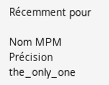Récemment pour

Nom MPM Précision
the_only_one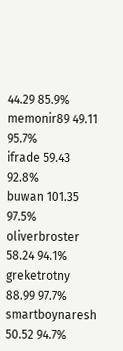44.29 85.9%
memonir89 49.11 95.7%
ifrade 59.43 92.8%
buwan 101.35 97.5%
oliverbroster 58.24 94.1%
greketrotny 88.99 97.7%
smartboynaresh 50.52 94.7%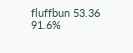fluffbun 53.36 91.6%